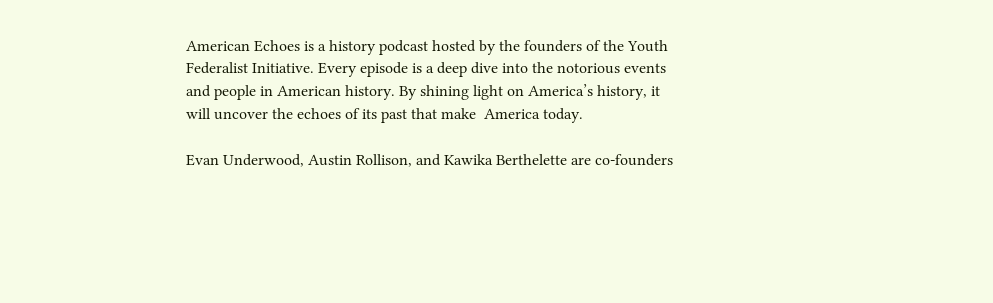American Echoes is a history podcast hosted by the founders of the Youth Federalist Initiative. Every episode is a deep dive into the notorious events and people in American history. By shining light on America’s history, it will uncover the echoes of its past that make  America today.

Evan Underwood, Austin Rollison, and Kawika Berthelette are co-founders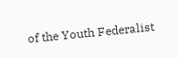of the Youth Federalist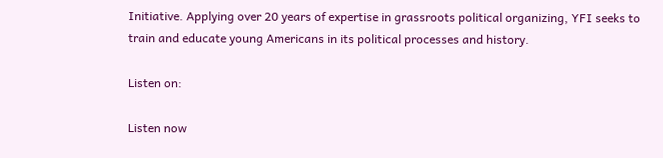Initiative. Applying over 20 years of expertise in grassroots political organizing, YFI seeks to train and educate young Americans in its political processes and history.

Listen on:

Listen now